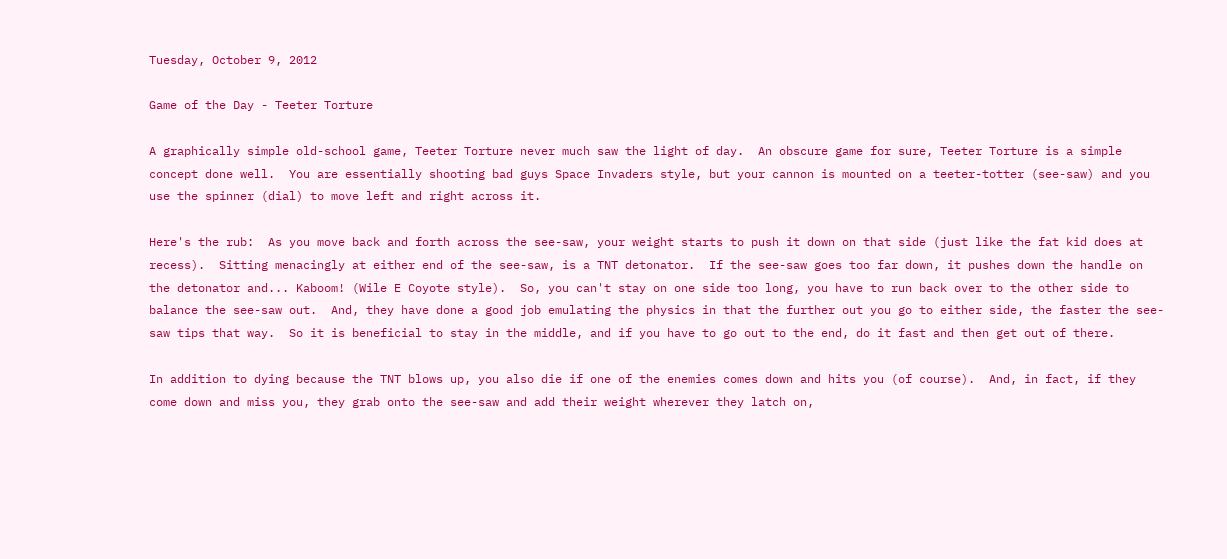Tuesday, October 9, 2012

Game of the Day - Teeter Torture

A graphically simple old-school game, Teeter Torture never much saw the light of day.  An obscure game for sure, Teeter Torture is a simple concept done well.  You are essentially shooting bad guys Space Invaders style, but your cannon is mounted on a teeter-totter (see-saw) and you use the spinner (dial) to move left and right across it.

Here's the rub:  As you move back and forth across the see-saw, your weight starts to push it down on that side (just like the fat kid does at recess).  Sitting menacingly at either end of the see-saw, is a TNT detonator.  If the see-saw goes too far down, it pushes down the handle on the detonator and... Kaboom! (Wile E Coyote style).  So, you can't stay on one side too long, you have to run back over to the other side to balance the see-saw out.  And, they have done a good job emulating the physics in that the further out you go to either side, the faster the see-saw tips that way.  So it is beneficial to stay in the middle, and if you have to go out to the end, do it fast and then get out of there.

In addition to dying because the TNT blows up, you also die if one of the enemies comes down and hits you (of course).  And, in fact, if they come down and miss you, they grab onto the see-saw and add their weight wherever they latch on,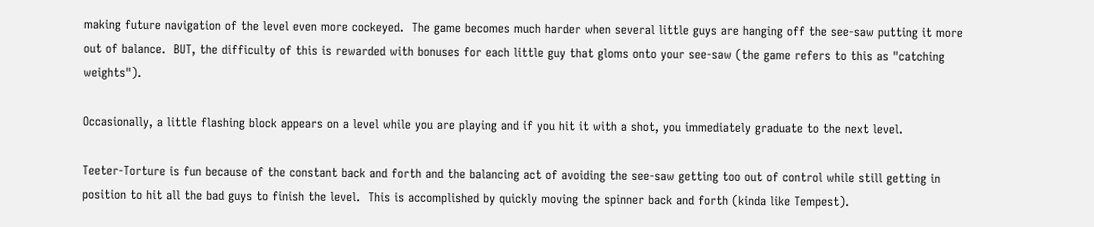making future navigation of the level even more cockeyed.  The game becomes much harder when several little guys are hanging off the see-saw putting it more out of balance.  BUT, the difficulty of this is rewarded with bonuses for each little guy that gloms onto your see-saw (the game refers to this as "catching weights").

Occasionally, a little flashing block appears on a level while you are playing and if you hit it with a shot, you immediately graduate to the next level.

Teeter-Torture is fun because of the constant back and forth and the balancing act of avoiding the see-saw getting too out of control while still getting in position to hit all the bad guys to finish the level.  This is accomplished by quickly moving the spinner back and forth (kinda like Tempest).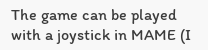The game can be played with a joystick in MAME (I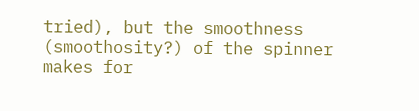tried), but the smoothness (smoothosity?) of the spinner makes for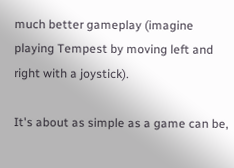much better gameplay (imagine playing Tempest by moving left and right with a joystick).

It's about as simple as a game can be,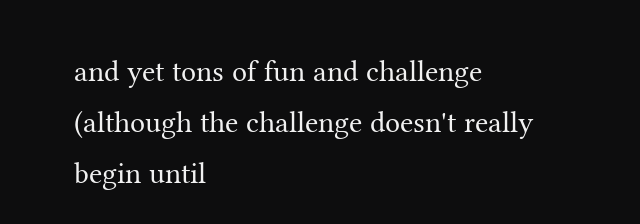and yet tons of fun and challenge (although the challenge doesn't really begin until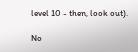level 10 - then, look out).

No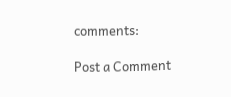comments:

Post a Comment